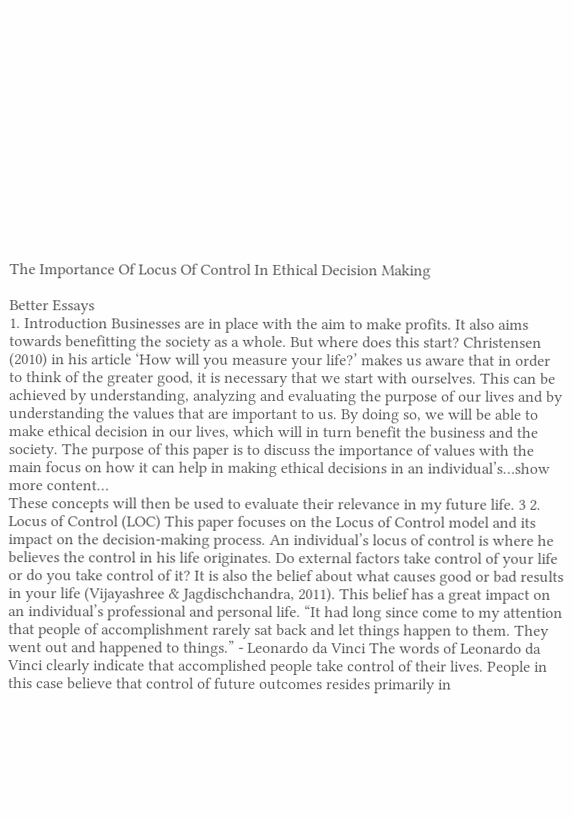The Importance Of Locus Of Control In Ethical Decision Making

Better Essays
1. Introduction Businesses are in place with the aim to make profits. It also aims towards benefitting the society as a whole. But where does this start? Christensen (2010) in his article ‘How will you measure your life?’ makes us aware that in order to think of the greater good, it is necessary that we start with ourselves. This can be achieved by understanding, analyzing and evaluating the purpose of our lives and by understanding the values that are important to us. By doing so, we will be able to make ethical decision in our lives, which will in turn benefit the business and the society. The purpose of this paper is to discuss the importance of values with the main focus on how it can help in making ethical decisions in an individual’s…show more content…
These concepts will then be used to evaluate their relevance in my future life. 3 2. Locus of Control (LOC) This paper focuses on the Locus of Control model and its impact on the decision-making process. An individual’s locus of control is where he believes the control in his life originates. Do external factors take control of your life or do you take control of it? It is also the belief about what causes good or bad results in your life (Vijayashree & Jagdischchandra, 2011). This belief has a great impact on an individual’s professional and personal life. “It had long since come to my attention that people of accomplishment rarely sat back and let things happen to them. They went out and happened to things.” - Leonardo da Vinci The words of Leonardo da Vinci clearly indicate that accomplished people take control of their lives. People in this case believe that control of future outcomes resides primarily in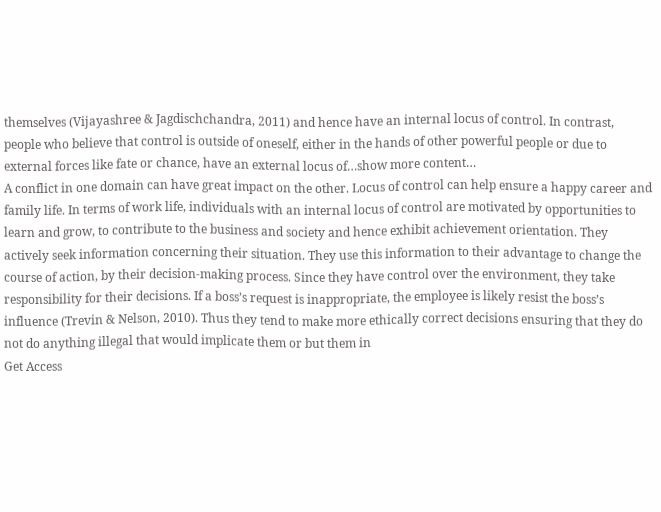themselves (Vijayashree & Jagdischchandra, 2011) and hence have an internal locus of control. In contrast, people who believe that control is outside of oneself, either in the hands of other powerful people or due to external forces like fate or chance, have an external locus of…show more content…
A conflict in one domain can have great impact on the other. Locus of control can help ensure a happy career and family life. In terms of work life, individuals with an internal locus of control are motivated by opportunities to learn and grow, to contribute to the business and society and hence exhibit achievement orientation. They actively seek information concerning their situation. They use this information to their advantage to change the course of action, by their decision-making process. Since they have control over the environment, they take responsibility for their decisions. If a boss’s request is inappropriate, the employee is likely resist the boss’s influence (Trevin & Nelson, 2010). Thus they tend to make more ethically correct decisions ensuring that they do not do anything illegal that would implicate them or but them in
Get Access